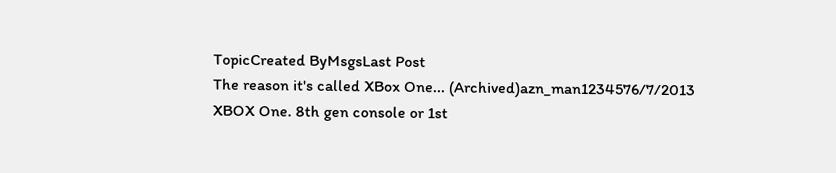TopicCreated ByMsgsLast Post
The reason it's called XBox One... (Archived)azn_man1234576/7/2013
XBOX One. 8th gen console or 1st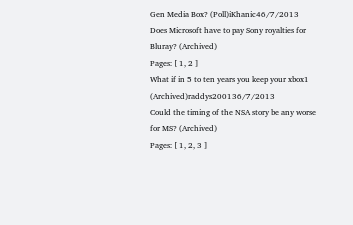Gen Media Box? (Poll)iKhanic46/7/2013
Does Microsoft have to pay Sony royalties for Bluray? (Archived)
Pages: [ 1, 2 ]
What if in 5 to ten years you keep your xbox1 (Archived)raddys200136/7/2013
Could the timing of the NSA story be any worse for MS? (Archived)
Pages: [ 1, 2, 3 ]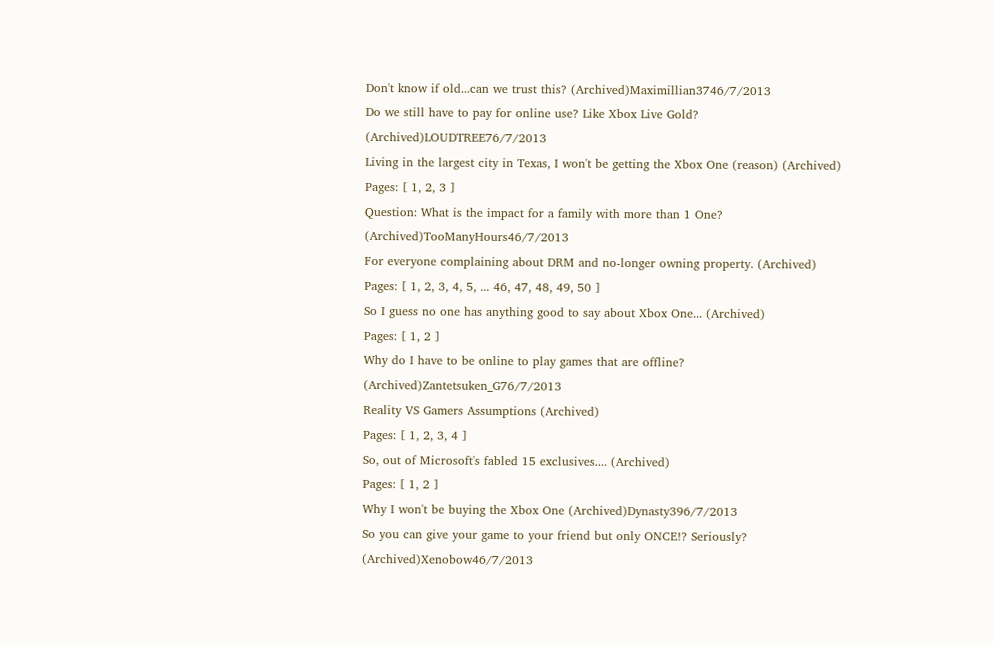Don't know if old...can we trust this? (Archived)Maximillian3746/7/2013
Do we still have to pay for online use? Like Xbox Live Gold? (Archived)LOUDTREE76/7/2013
Living in the largest city in Texas, I won't be getting the Xbox One (reason) (Archived)
Pages: [ 1, 2, 3 ]
Question: What is the impact for a family with more than 1 One? (Archived)TooManyHours46/7/2013
For everyone complaining about DRM and no-longer owning property. (Archived)
Pages: [ 1, 2, 3, 4, 5, ... 46, 47, 48, 49, 50 ]
So I guess no one has anything good to say about Xbox One... (Archived)
Pages: [ 1, 2 ]
Why do I have to be online to play games that are offline? (Archived)Zantetsuken_G76/7/2013
Reality VS Gamers Assumptions (Archived)
Pages: [ 1, 2, 3, 4 ]
So, out of Microsoft's fabled 15 exclusives.... (Archived)
Pages: [ 1, 2 ]
Why I won't be buying the Xbox One (Archived)Dynasty396/7/2013
So you can give your game to your friend but only ONCE!? Seriously? (Archived)Xenobow46/7/2013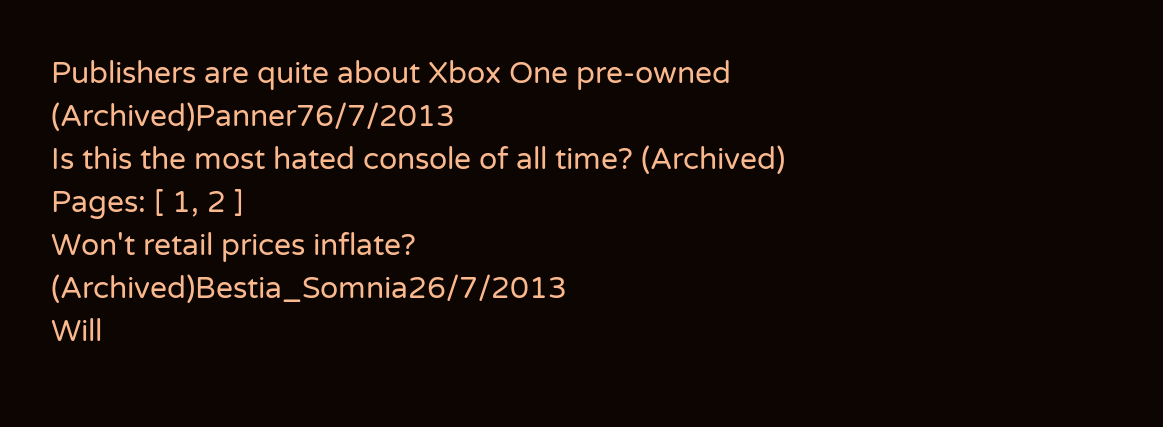Publishers are quite about Xbox One pre-owned (Archived)Panner76/7/2013
Is this the most hated console of all time? (Archived)
Pages: [ 1, 2 ]
Won't retail prices inflate? (Archived)Bestia_Somnia26/7/2013
Will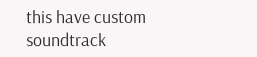this have custom soundtrack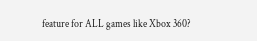feature for ALL games like Xbox 360?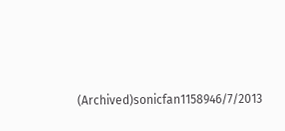(Archived)sonicfan1158946/7/2013